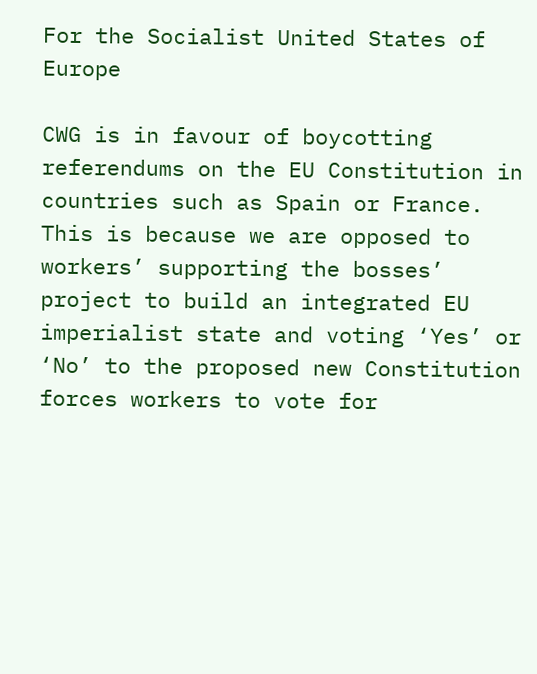For the Socialist United States of Europe

CWG is in favour of boycotting referendums on the EU Constitution in countries such as Spain or France. This is because we are opposed to workers’ supporting the bosses’ project to build an integrated EU imperialist state and voting ‘Yes’ or ‘No’ to the proposed new Constitution forces workers to vote for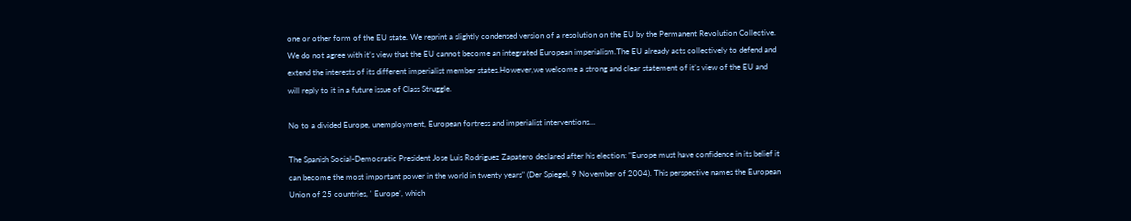one or other form of the EU state. We reprint a slightly condensed version of a resolution on the EU by the Permanent Revolution Collective. We do not agree with it’s view that the EU cannot become an integrated European imperialism.The EU already acts collectively to defend and extend the interests of its different imperialist member states.However,we welcome a strong and clear statement of it’s view of the EU and will reply to it in a future issue of Class Struggle.

No to a divided Europe, unemployment, European fortress and imperialist interventions…

The Spanish Social-Democratic President Jose Luis Rodriguez Zapatero declared after his election: "Europe must have confidence in its belief it can become the most important power in the world in twenty years" (Der Spiegel, 9 November of 2004). This perspective names the European Union of 25 countries, ' Europe’, which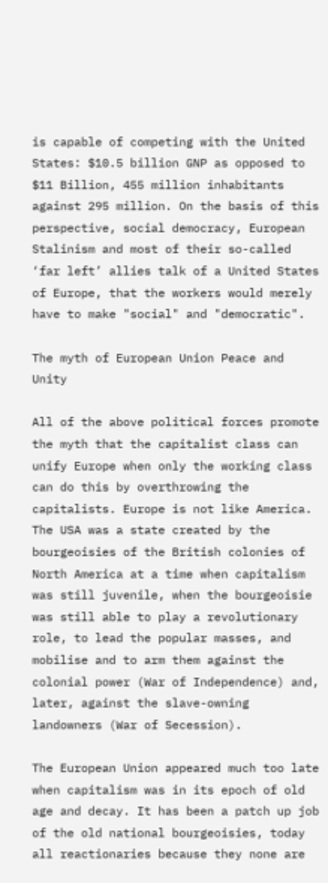is capable of competing with the United States: $10.5 billion GNP as opposed to $11 Billion, 455 million inhabitants against 295 million. On the basis of this perspective, social democracy, European Stalinism and most of their so-called ‘far left’ allies talk of a United States of Europe, that the workers would merely have to make "social" and "democratic".

The myth of European Union Peace and Unity

All of the above political forces promote the myth that the capitalist class can unify Europe when only the working class can do this by overthrowing the capitalists. Europe is not like America. The USA was a state created by the bourgeoisies of the British colonies of North America at a time when capitalism was still juvenile, when the bourgeoisie was still able to play a revolutionary role, to lead the popular masses, and mobilise and to arm them against the colonial power (War of Independence) and, later, against the slave-owning landowners (War of Secession).

The European Union appeared much too late when capitalism was in its epoch of old age and decay. It has been a patch up job of the old national bourgeoisies, today all reactionaries because they none are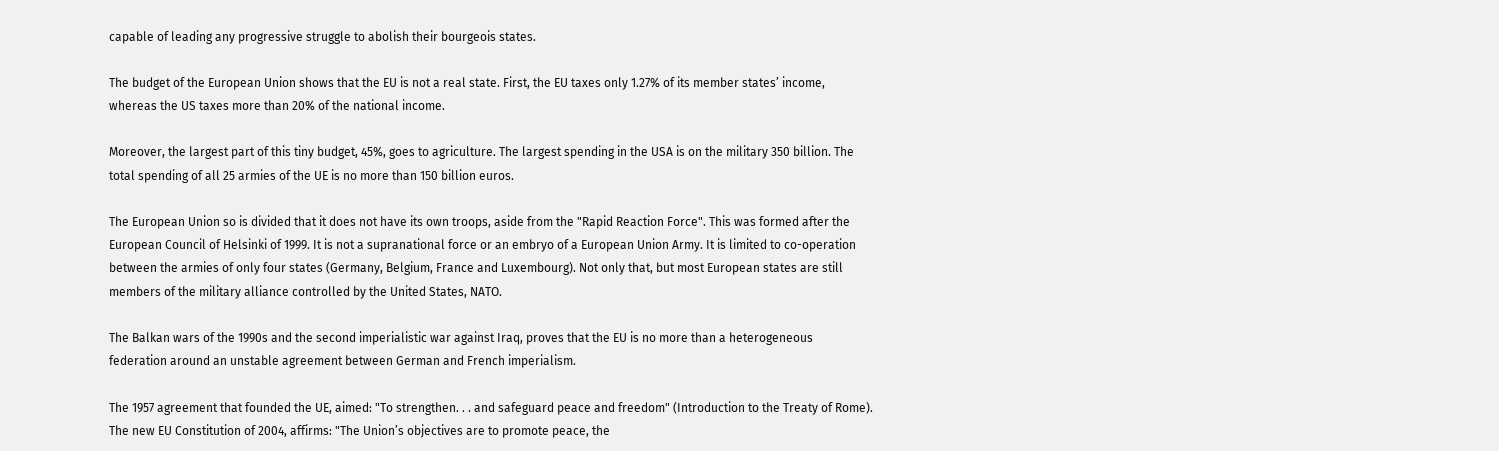capable of leading any progressive struggle to abolish their bourgeois states.

The budget of the European Union shows that the EU is not a real state. First, the EU taxes only 1.27% of its member states’ income, whereas the US taxes more than 20% of the national income.

Moreover, the largest part of this tiny budget, 45%, goes to agriculture. The largest spending in the USA is on the military 350 billion. The total spending of all 25 armies of the UE is no more than 150 billion euros.

The European Union so is divided that it does not have its own troops, aside from the "Rapid Reaction Force". This was formed after the European Council of Helsinki of 1999. It is not a supranational force or an embryo of a European Union Army. It is limited to co-operation between the armies of only four states (Germany, Belgium, France and Luxembourg). Not only that, but most European states are still members of the military alliance controlled by the United States, NATO.

The Balkan wars of the 1990s and the second imperialistic war against Iraq, proves that the EU is no more than a heterogeneous federation around an unstable agreement between German and French imperialism.

The 1957 agreement that founded the UE, aimed: "To strengthen. . . and safeguard peace and freedom" (Introduction to the Treaty of Rome). The new EU Constitution of 2004, affirms: "The Union’s objectives are to promote peace, the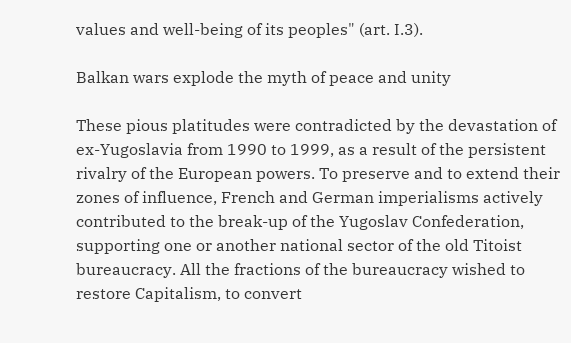values and well-being of its peoples" (art. I.3).

Balkan wars explode the myth of peace and unity

These pious platitudes were contradicted by the devastation of ex-Yugoslavia from 1990 to 1999, as a result of the persistent rivalry of the European powers. To preserve and to extend their zones of influence, French and German imperialisms actively contributed to the break-up of the Yugoslav Confederation, supporting one or another national sector of the old Titoist bureaucracy. All the fractions of the bureaucracy wished to restore Capitalism, to convert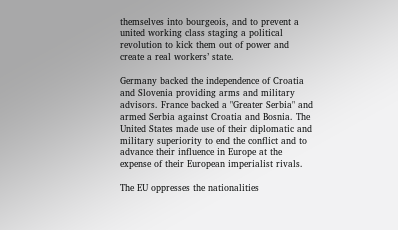themselves into bourgeois, and to prevent a united working class staging a political revolution to kick them out of power and create a real workers’ state.

Germany backed the independence of Croatia and Slovenia providing arms and military advisors. France backed a "Greater Serbia" and armed Serbia against Croatia and Bosnia. The United States made use of their diplomatic and military superiority to end the conflict and to advance their influence in Europe at the expense of their European imperialist rivals.

The EU oppresses the nationalities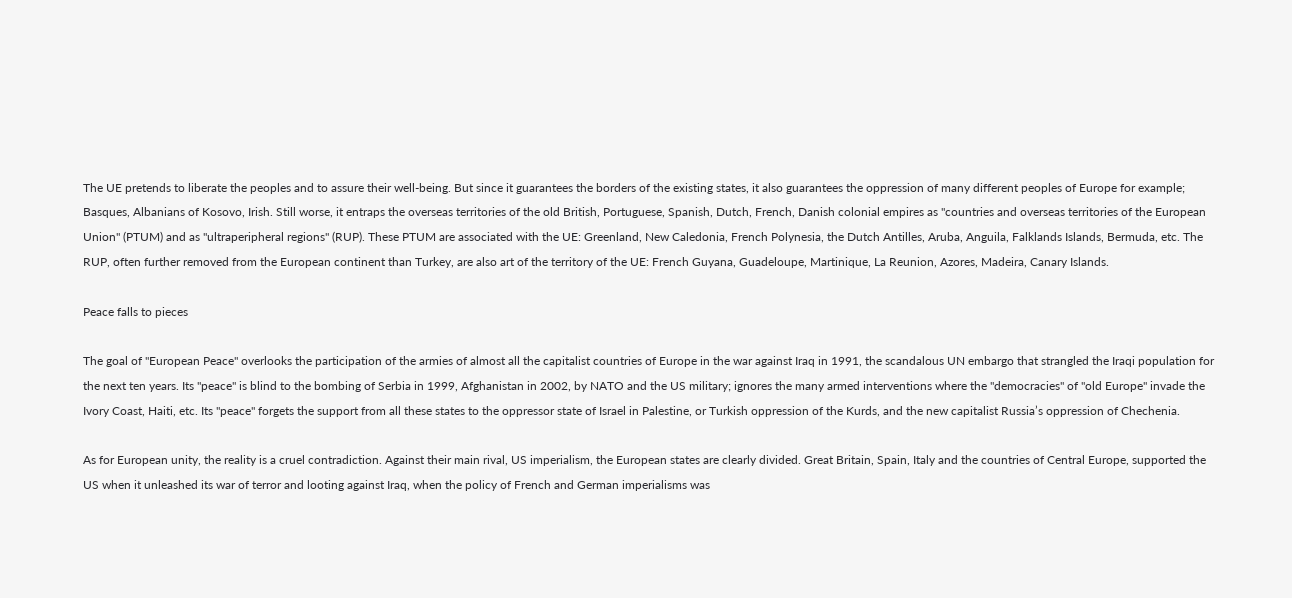The UE pretends to liberate the peoples and to assure their well-being. But since it guarantees the borders of the existing states, it also guarantees the oppression of many different peoples of Europe for example; Basques, Albanians of Kosovo, Irish. Still worse, it entraps the overseas territories of the old British, Portuguese, Spanish, Dutch, French, Danish colonial empires as "countries and overseas territories of the European Union" (PTUM) and as "ultraperipheral regions" (RUP). These PTUM are associated with the UE: Greenland, New Caledonia, French Polynesia, the Dutch Antilles, Aruba, Anguila, Falklands Islands, Bermuda, etc. The RUP, often further removed from the European continent than Turkey, are also art of the territory of the UE: French Guyana, Guadeloupe, Martinique, La Reunion, Azores, Madeira, Canary Islands.

Peace falls to pieces

The goal of "European Peace" overlooks the participation of the armies of almost all the capitalist countries of Europe in the war against Iraq in 1991, the scandalous UN embargo that strangled the Iraqi population for the next ten years. Its "peace" is blind to the bombing of Serbia in 1999, Afghanistan in 2002, by NATO and the US military; ignores the many armed interventions where the "democracies" of "old Europe" invade the Ivory Coast, Haiti, etc. Its "peace" forgets the support from all these states to the oppressor state of Israel in Palestine, or Turkish oppression of the Kurds, and the new capitalist Russia’s oppression of Chechenia.

As for European unity, the reality is a cruel contradiction. Against their main rival, US imperialism, the European states are clearly divided. Great Britain, Spain, Italy and the countries of Central Europe, supported the US when it unleashed its war of terror and looting against Iraq, when the policy of French and German imperialisms was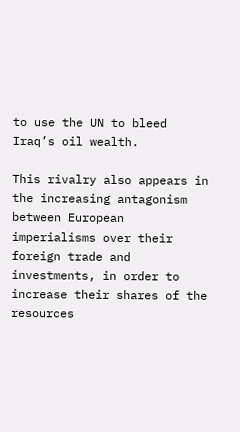to use the UN to bleed Iraq’s oil wealth.

This rivalry also appears in the increasing antagonism between European imperialisms over their foreign trade and investments, in order to increase their shares of the resources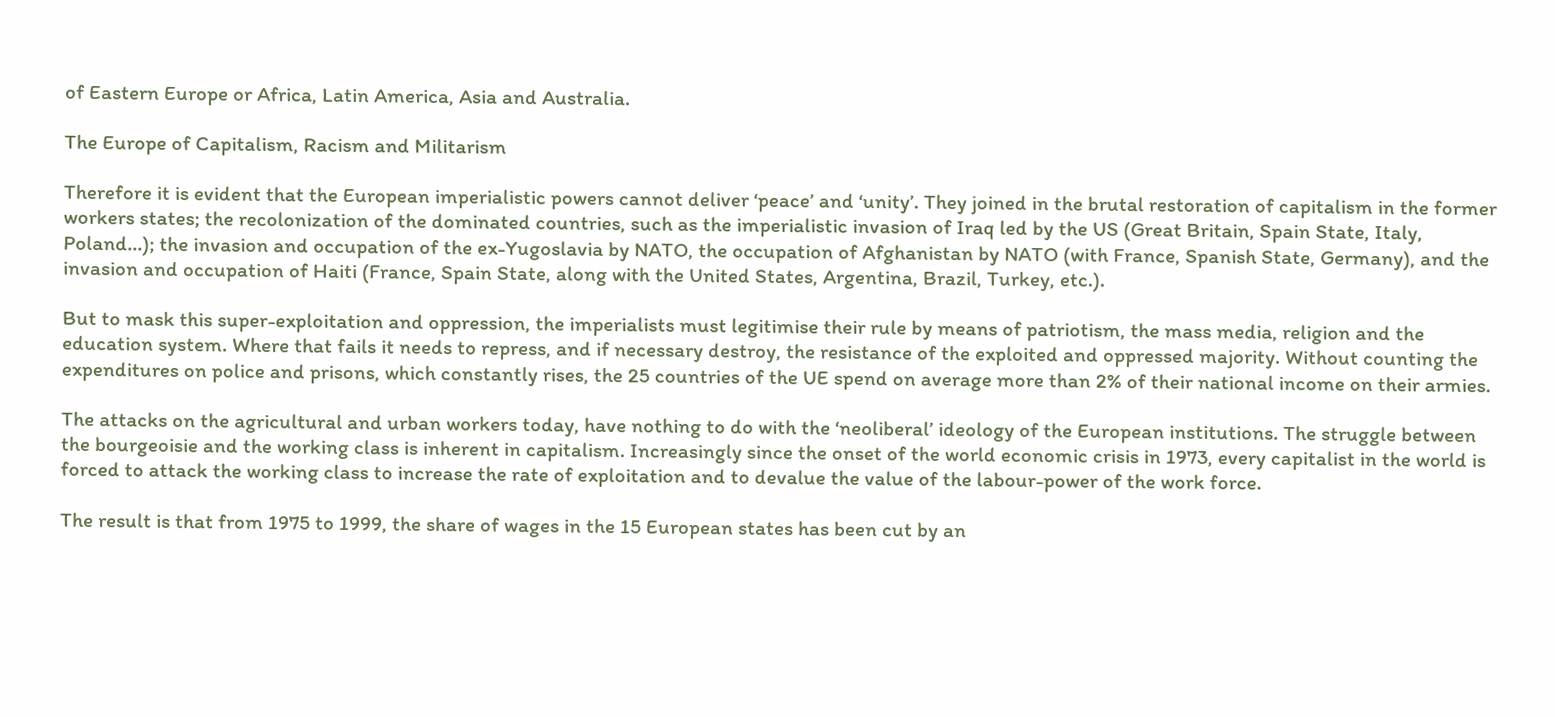of Eastern Europe or Africa, Latin America, Asia and Australia.

The Europe of Capitalism, Racism and Militarism

Therefore it is evident that the European imperialistic powers cannot deliver ‘peace’ and ‘unity’. They joined in the brutal restoration of capitalism in the former workers states; the recolonization of the dominated countries, such as the imperialistic invasion of Iraq led by the US (Great Britain, Spain State, Italy, Poland...); the invasion and occupation of the ex-Yugoslavia by NATO, the occupation of Afghanistan by NATO (with France, Spanish State, Germany), and the invasion and occupation of Haiti (France, Spain State, along with the United States, Argentina, Brazil, Turkey, etc.).

But to mask this super-exploitation and oppression, the imperialists must legitimise their rule by means of patriotism, the mass media, religion and the education system. Where that fails it needs to repress, and if necessary destroy, the resistance of the exploited and oppressed majority. Without counting the expenditures on police and prisons, which constantly rises, the 25 countries of the UE spend on average more than 2% of their national income on their armies.

The attacks on the agricultural and urban workers today, have nothing to do with the ‘neoliberal’ ideology of the European institutions. The struggle between the bourgeoisie and the working class is inherent in capitalism. Increasingly since the onset of the world economic crisis in 1973, every capitalist in the world is forced to attack the working class to increase the rate of exploitation and to devalue the value of the labour-power of the work force.

The result is that from 1975 to 1999, the share of wages in the 15 European states has been cut by an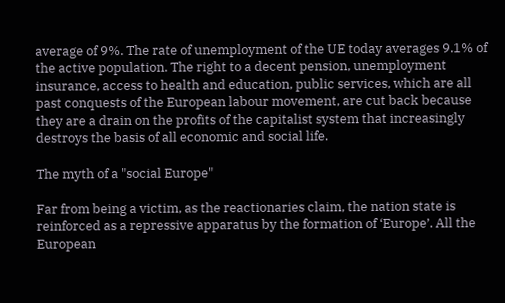average of 9%. The rate of unemployment of the UE today averages 9.1% of the active population. The right to a decent pension, unemployment insurance, access to health and education, public services, which are all past conquests of the European labour movement, are cut back because they are a drain on the profits of the capitalist system that increasingly destroys the basis of all economic and social life.

The myth of a "social Europe"

Far from being a victim, as the reactionaries claim, the nation state is reinforced as a repressive apparatus by the formation of ‘Europe’. All the European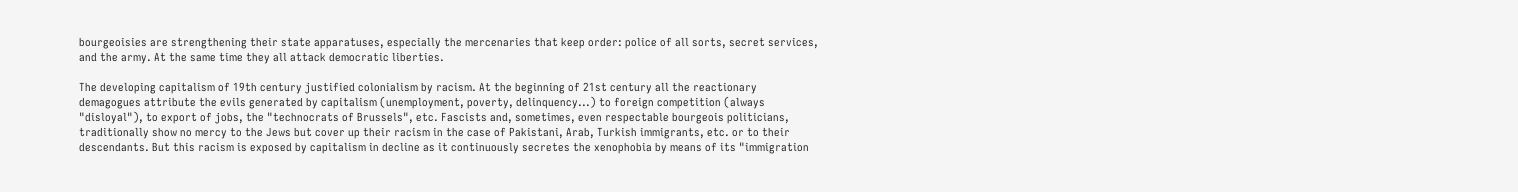bourgeoisies are strengthening their state apparatuses, especially the mercenaries that keep order: police of all sorts, secret services, and the army. At the same time they all attack democratic liberties.

The developing capitalism of 19th century justified colonialism by racism. At the beginning of 21st century all the reactionary demagogues attribute the evils generated by capitalism (unemployment, poverty, delinquency...) to foreign competition (always "disloyal"), to export of jobs, the "technocrats of Brussels", etc. Fascists and, sometimes, even respectable bourgeois politicians, traditionally show no mercy to the Jews but cover up their racism in the case of Pakistani, Arab, Turkish immigrants, etc. or to their descendants. But this racism is exposed by capitalism in decline as it continuously secretes the xenophobia by means of its "immigration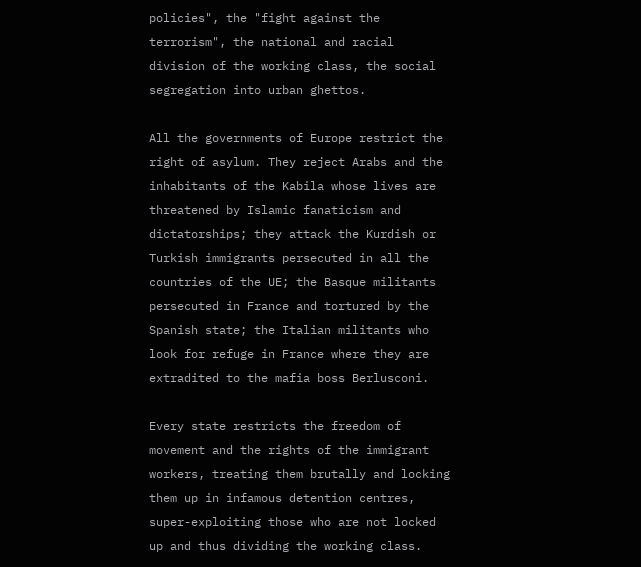policies", the "fight against the terrorism", the national and racial division of the working class, the social segregation into urban ghettos.

All the governments of Europe restrict the right of asylum. They reject Arabs and the inhabitants of the Kabila whose lives are threatened by Islamic fanaticism and dictatorships; they attack the Kurdish or Turkish immigrants persecuted in all the countries of the UE; the Basque militants persecuted in France and tortured by the Spanish state; the Italian militants who look for refuge in France where they are extradited to the mafia boss Berlusconi.

Every state restricts the freedom of movement and the rights of the immigrant workers, treating them brutally and locking them up in infamous detention centres, super-exploiting those who are not locked up and thus dividing the working class.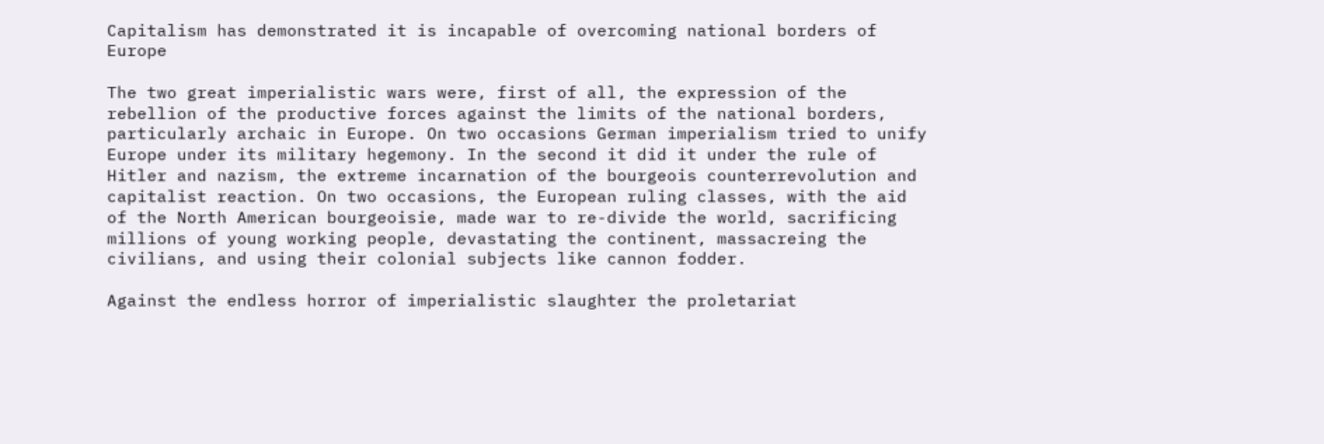Capitalism has demonstrated it is incapable of overcoming national borders of Europe

The two great imperialistic wars were, first of all, the expression of the rebellion of the productive forces against the limits of the national borders, particularly archaic in Europe. On two occasions German imperialism tried to unify Europe under its military hegemony. In the second it did it under the rule of Hitler and nazism, the extreme incarnation of the bourgeois counterrevolution and capitalist reaction. On two occasions, the European ruling classes, with the aid of the North American bourgeoisie, made war to re-divide the world, sacrificing millions of young working people, devastating the continent, massacreing the civilians, and using their colonial subjects like cannon fodder.

Against the endless horror of imperialistic slaughter the proletariat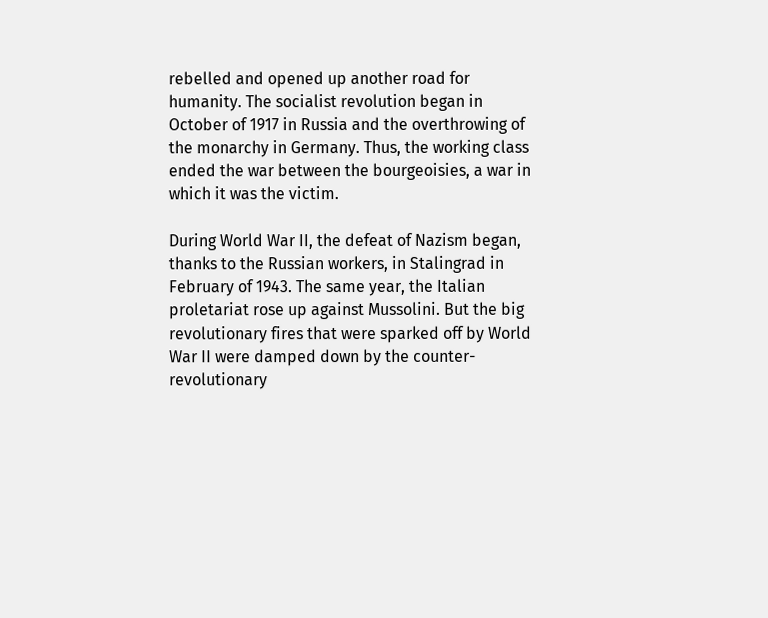rebelled and opened up another road for humanity. The socialist revolution began in October of 1917 in Russia and the overthrowing of the monarchy in Germany. Thus, the working class ended the war between the bourgeoisies, a war in which it was the victim.

During World War II, the defeat of Nazism began, thanks to the Russian workers, in Stalingrad in February of 1943. The same year, the Italian proletariat rose up against Mussolini. But the big revolutionary fires that were sparked off by World War II were damped down by the counter-revolutionary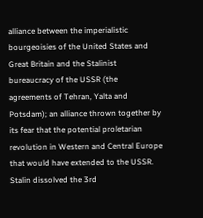alliance between the imperialistic bourgeoisies of the United States and Great Britain and the Stalinist bureaucracy of the USSR (the agreements of Tehran, Yalta and Potsdam); an alliance thrown together by its fear that the potential proletarian revolution in Western and Central Europe that would have extended to the USSR. Stalin dissolved the 3rd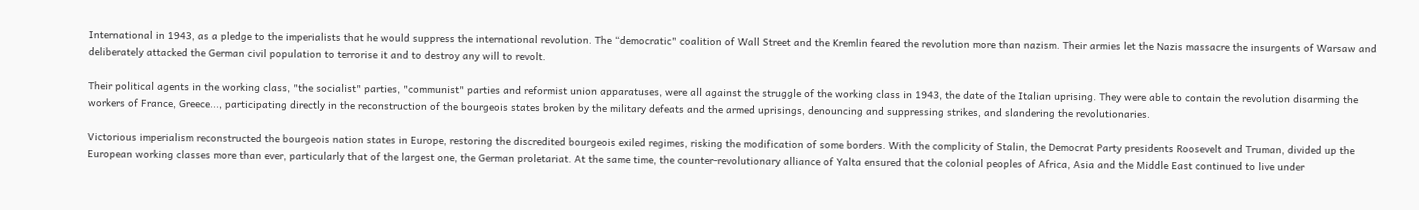International in 1943, as a pledge to the imperialists that he would suppress the international revolution. The “democratic" coalition of Wall Street and the Kremlin feared the revolution more than nazism. Their armies let the Nazis massacre the insurgents of Warsaw and deliberately attacked the German civil population to terrorise it and to destroy any will to revolt.

Their political agents in the working class, "the socialist" parties, "communist" parties and reformist union apparatuses, were all against the struggle of the working class in 1943, the date of the Italian uprising. They were able to contain the revolution disarming the workers of France, Greece..., participating directly in the reconstruction of the bourgeois states broken by the military defeats and the armed uprisings, denouncing and suppressing strikes, and slandering the revolutionaries.

Victorious imperialism reconstructed the bourgeois nation states in Europe, restoring the discredited bourgeois exiled regimes, risking the modification of some borders. With the complicity of Stalin, the Democrat Party presidents Roosevelt and Truman, divided up the European working classes more than ever, particularly that of the largest one, the German proletariat. At the same time, the counter-revolutionary alliance of Yalta ensured that the colonial peoples of Africa, Asia and the Middle East continued to live under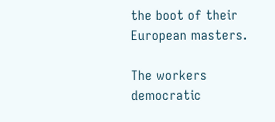the boot of their European masters.

The workers democratic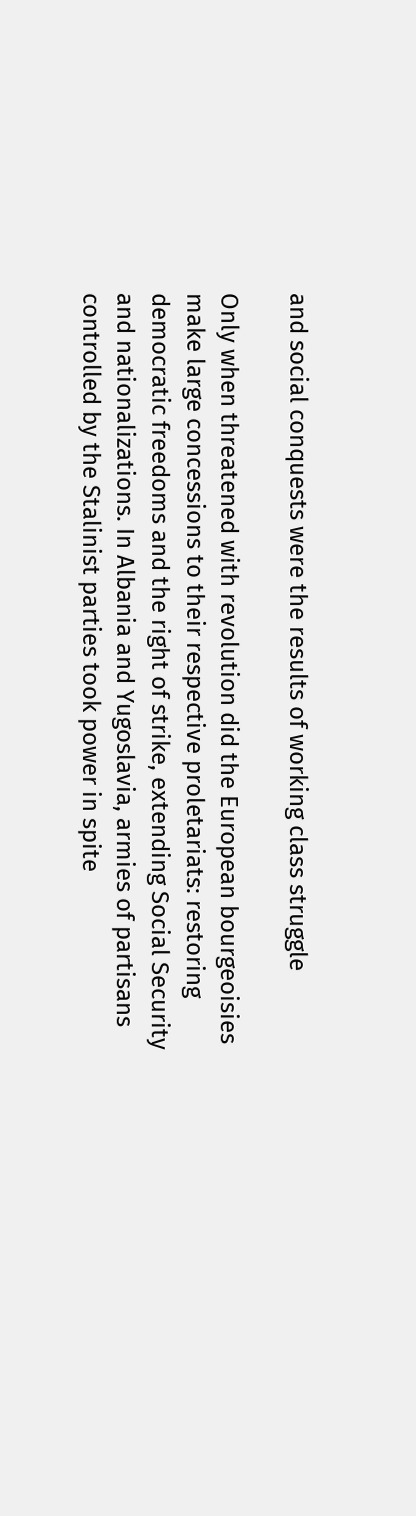and social conquests were the results of working class struggle

Only when threatened with revolution did the European bourgeoisies make large concessions to their respective proletariats: restoring democratic freedoms and the right of strike, extending Social Security and nationalizations. In Albania and Yugoslavia, armies of partisans controlled by the Stalinist parties took power in spite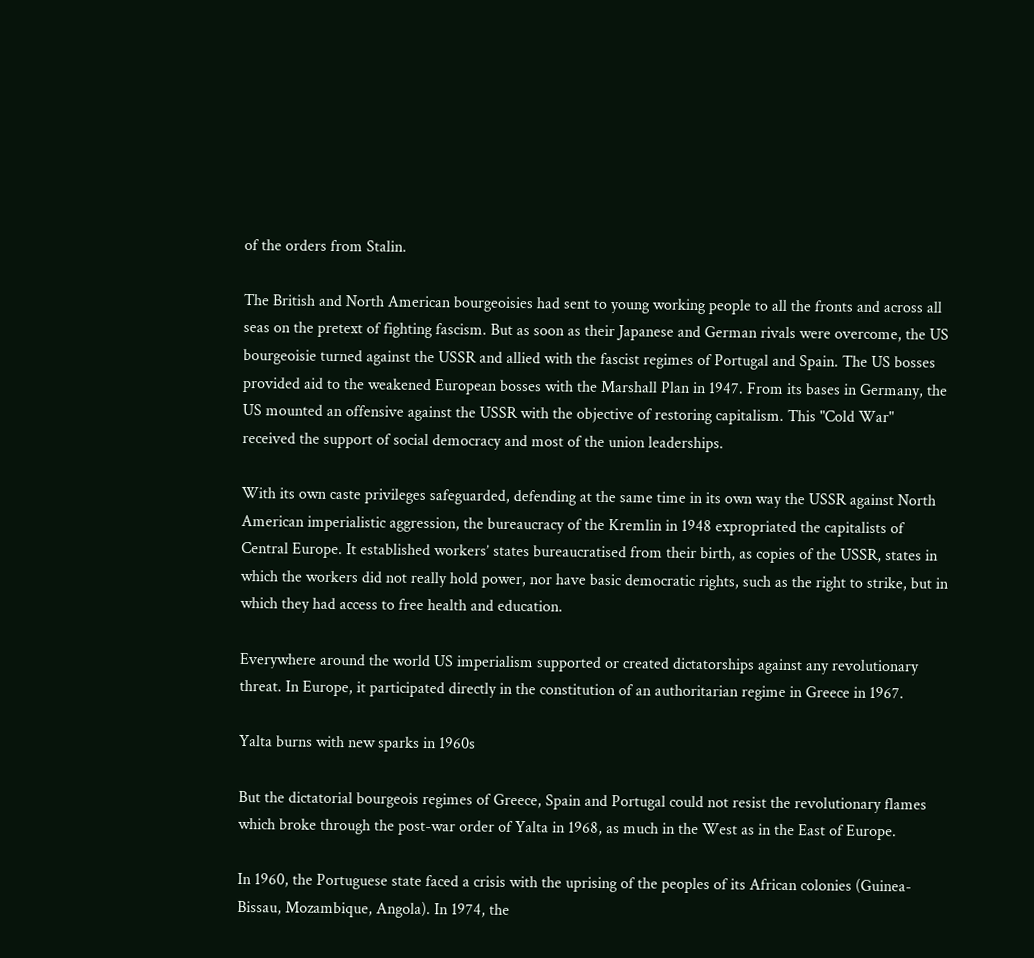of the orders from Stalin.

The British and North American bourgeoisies had sent to young working people to all the fronts and across all seas on the pretext of fighting fascism. But as soon as their Japanese and German rivals were overcome, the US bourgeoisie turned against the USSR and allied with the fascist regimes of Portugal and Spain. The US bosses provided aid to the weakened European bosses with the Marshall Plan in 1947. From its bases in Germany, the US mounted an offensive against the USSR with the objective of restoring capitalism. This "Cold War" received the support of social democracy and most of the union leaderships.

With its own caste privileges safeguarded, defending at the same time in its own way the USSR against North American imperialistic aggression, the bureaucracy of the Kremlin in 1948 expropriated the capitalists of Central Europe. It established workers’ states bureaucratised from their birth, as copies of the USSR, states in which the workers did not really hold power, nor have basic democratic rights, such as the right to strike, but in which they had access to free health and education.

Everywhere around the world US imperialism supported or created dictatorships against any revolutionary threat. In Europe, it participated directly in the constitution of an authoritarian regime in Greece in 1967.

Yalta burns with new sparks in 1960s

But the dictatorial bourgeois regimes of Greece, Spain and Portugal could not resist the revolutionary flames which broke through the post-war order of Yalta in 1968, as much in the West as in the East of Europe.

In 1960, the Portuguese state faced a crisis with the uprising of the peoples of its African colonies (Guinea-Bissau, Mozambique, Angola). In 1974, the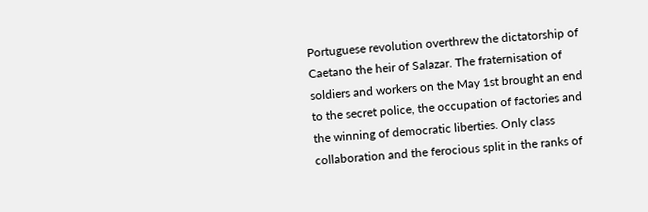Portuguese revolution overthrew the dictatorship of Caetano the heir of Salazar. The fraternisation of soldiers and workers on the May 1st brought an end to the secret police, the occupation of factories and the winning of democratic liberties. Only class collaboration and the ferocious split in the ranks of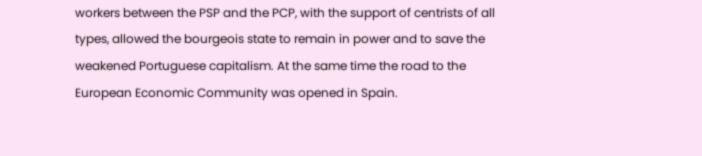workers between the PSP and the PCP, with the support of centrists of all types, allowed the bourgeois state to remain in power and to save the weakened Portuguese capitalism. At the same time the road to the European Economic Community was opened in Spain.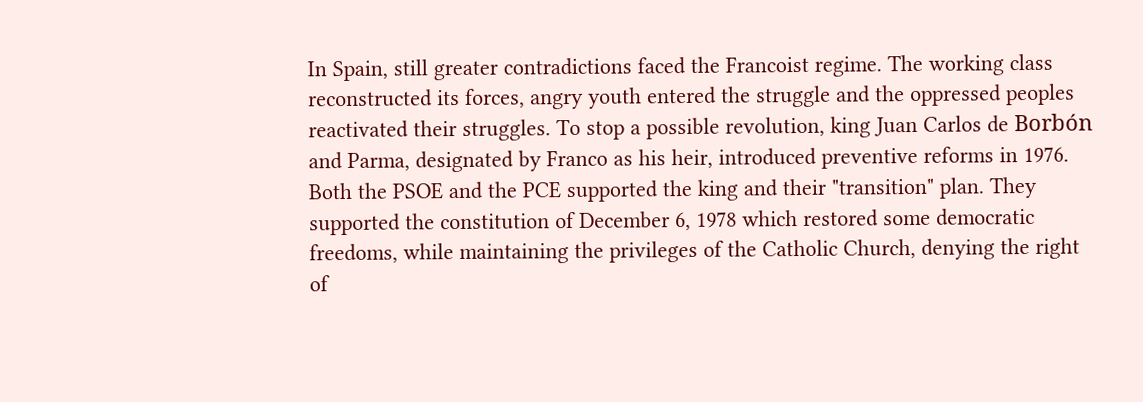In Spain, still greater contradictions faced the Francoist regime. The working class reconstructed its forces, angry youth entered the struggle and the oppressed peoples reactivated their struggles. To stop a possible revolution, king Juan Carlos de Borbón and Parma, designated by Franco as his heir, introduced preventive reforms in 1976. Both the PSOE and the PCE supported the king and their "transition" plan. They supported the constitution of December 6, 1978 which restored some democratic freedoms, while maintaining the privileges of the Catholic Church, denying the right of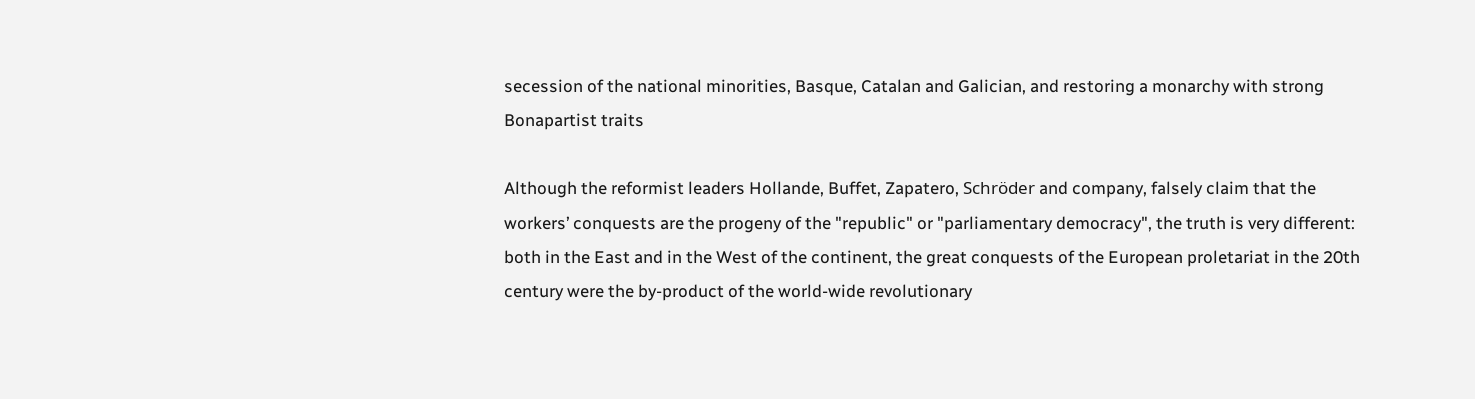secession of the national minorities, Basque, Catalan and Galician, and restoring a monarchy with strong Bonapartist traits

Although the reformist leaders Hollande, Buffet, Zapatero, Schröder and company, falsely claim that the workers’ conquests are the progeny of the "republic" or "parliamentary democracy", the truth is very different: both in the East and in the West of the continent, the great conquests of the European proletariat in the 20th century were the by-product of the world-wide revolutionary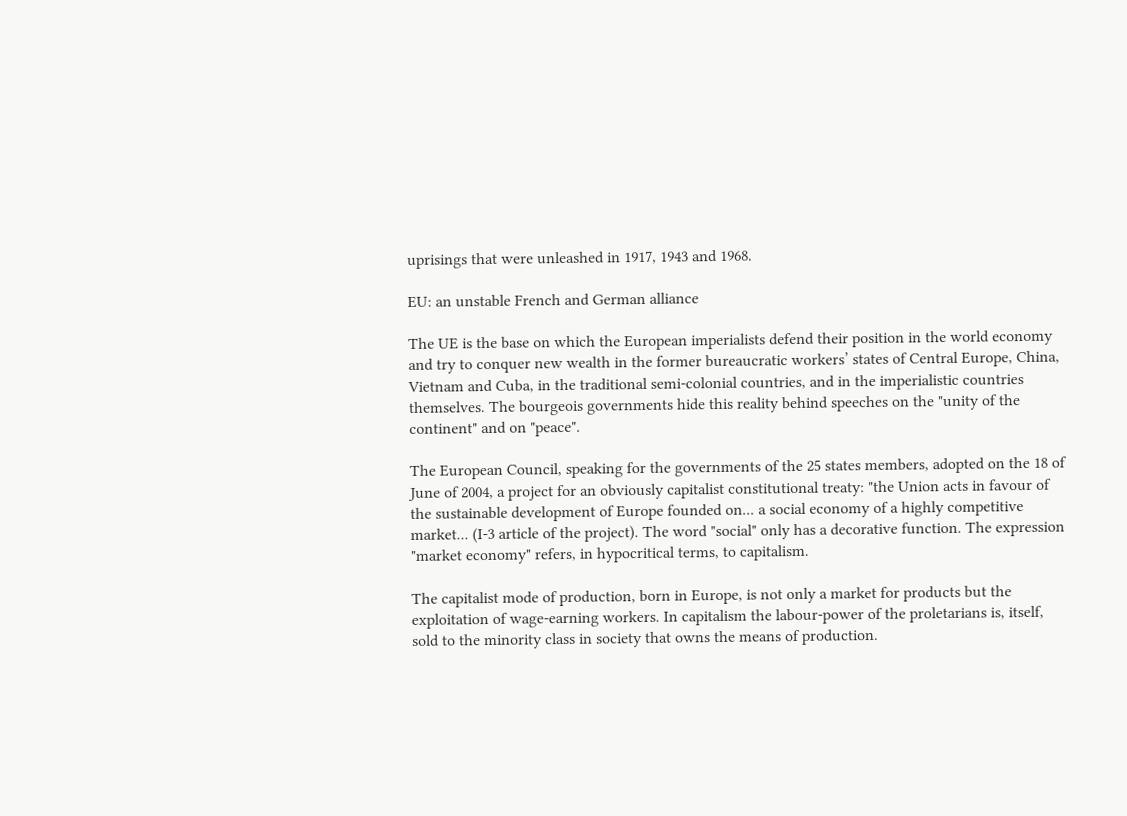uprisings that were unleashed in 1917, 1943 and 1968.

EU: an unstable French and German alliance

The UE is the base on which the European imperialists defend their position in the world economy and try to conquer new wealth in the former bureaucratic workers’ states of Central Europe, China, Vietnam and Cuba, in the traditional semi-colonial countries, and in the imperialistic countries themselves. The bourgeois governments hide this reality behind speeches on the "unity of the continent" and on "peace".

The European Council, speaking for the governments of the 25 states members, adopted on the 18 of June of 2004, a project for an obviously capitalist constitutional treaty: "the Union acts in favour of the sustainable development of Europe founded on... a social economy of a highly competitive market... (I-3 article of the project). The word "social" only has a decorative function. The expression "market economy" refers, in hypocritical terms, to capitalism.

The capitalist mode of production, born in Europe, is not only a market for products but the exploitation of wage-earning workers. In capitalism the labour-power of the proletarians is, itself, sold to the minority class in society that owns the means of production.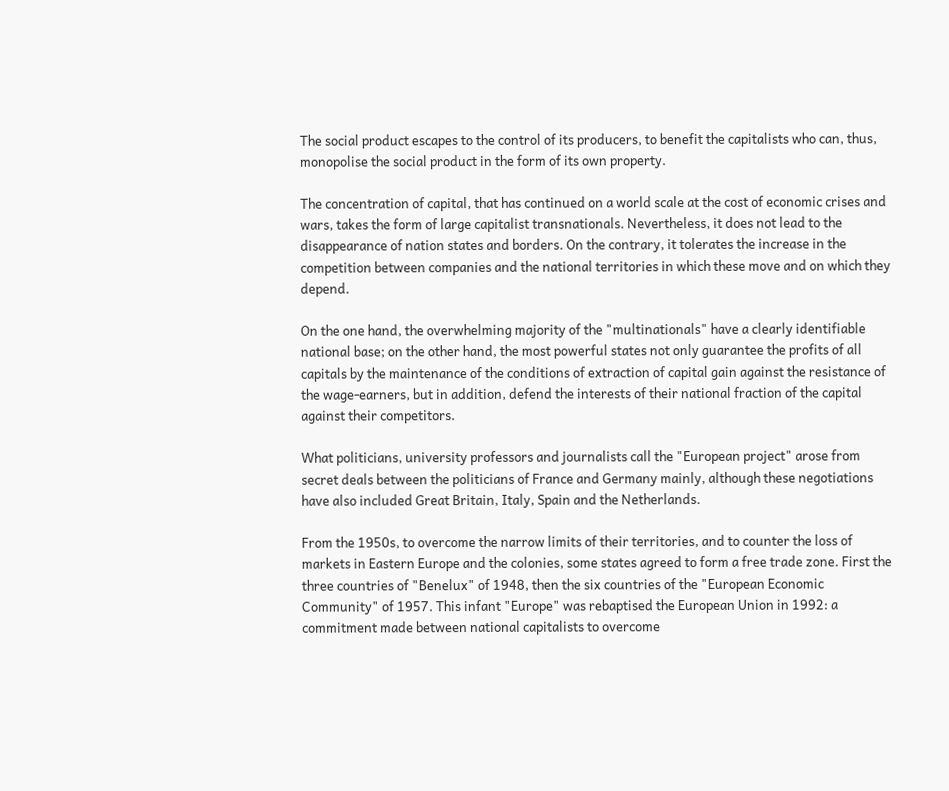The social product escapes to the control of its producers, to benefit the capitalists who can, thus, monopolise the social product in the form of its own property.

The concentration of capital, that has continued on a world scale at the cost of economic crises and wars, takes the form of large capitalist transnationals. Nevertheless, it does not lead to the disappearance of nation states and borders. On the contrary, it tolerates the increase in the competition between companies and the national territories in which these move and on which they depend.

On the one hand, the overwhelming majority of the "multinationals" have a clearly identifiable national base; on the other hand, the most powerful states not only guarantee the profits of all capitals by the maintenance of the conditions of extraction of capital gain against the resistance of the wage-earners, but in addition, defend the interests of their national fraction of the capital against their competitors.

What politicians, university professors and journalists call the "European project" arose from secret deals between the politicians of France and Germany mainly, although these negotiations have also included Great Britain, Italy, Spain and the Netherlands.

From the 1950s, to overcome the narrow limits of their territories, and to counter the loss of markets in Eastern Europe and the colonies, some states agreed to form a free trade zone. First the three countries of "Benelux" of 1948, then the six countries of the "European Economic Community" of 1957. This infant "Europe" was rebaptised the European Union in 1992: a commitment made between national capitalists to overcome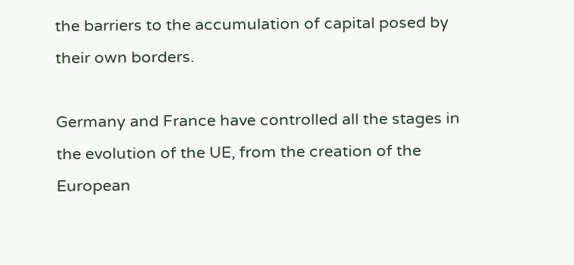the barriers to the accumulation of capital posed by their own borders.

Germany and France have controlled all the stages in the evolution of the UE, from the creation of the European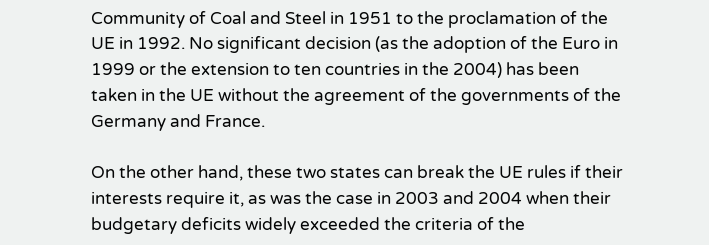Community of Coal and Steel in 1951 to the proclamation of the UE in 1992. No significant decision (as the adoption of the Euro in 1999 or the extension to ten countries in the 2004) has been taken in the UE without the agreement of the governments of the Germany and France.

On the other hand, these two states can break the UE rules if their interests require it, as was the case in 2003 and 2004 when their budgetary deficits widely exceeded the criteria of the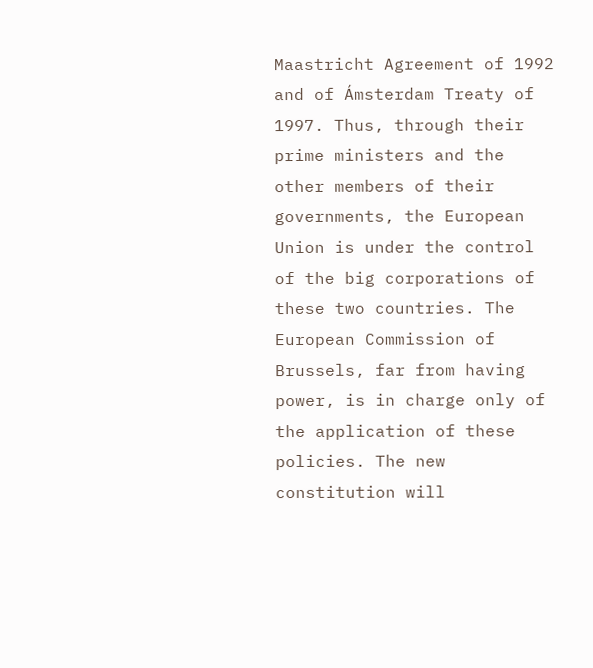Maastricht Agreement of 1992 and of Ámsterdam Treaty of 1997. Thus, through their prime ministers and the other members of their governments, the European Union is under the control of the big corporations of these two countries. The European Commission of Brussels, far from having power, is in charge only of the application of these policies. The new constitution will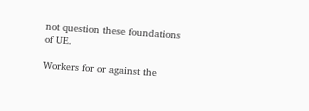not question these foundations of UE.

Workers for or against the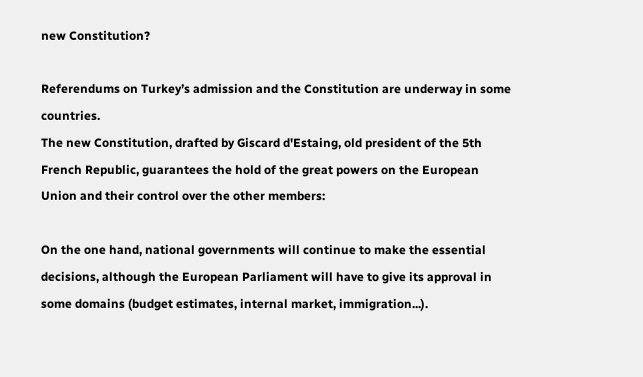new Constitution?

Referendums on Turkey’s admission and the Constitution are underway in some countries.
The new Constitution, drafted by Giscard d'Estaing, old president of the 5th French Republic, guarantees the hold of the great powers on the European Union and their control over the other members:

On the one hand, national governments will continue to make the essential decisions, although the European Parliament will have to give its approval in some domains (budget estimates, internal market, immigration...).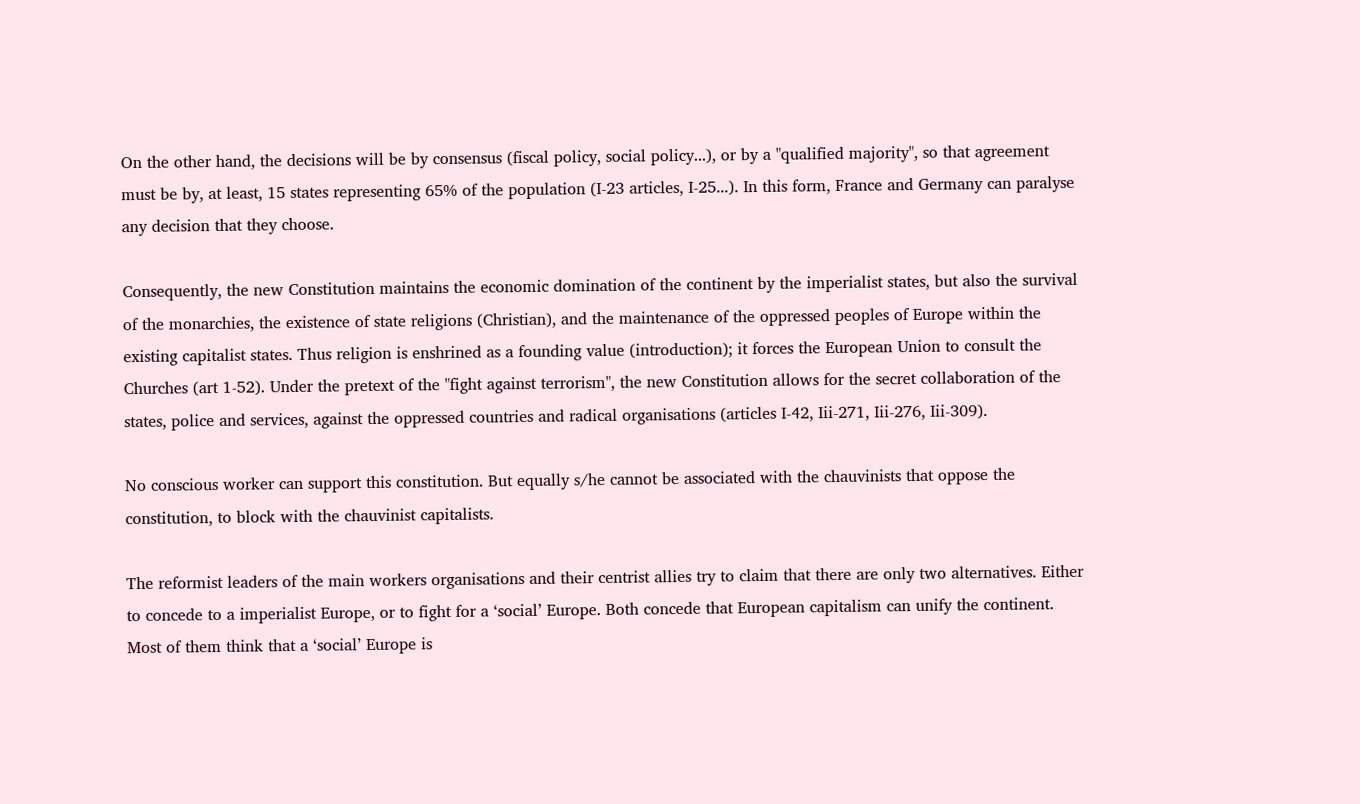On the other hand, the decisions will be by consensus (fiscal policy, social policy...), or by a "qualified majority", so that agreement must be by, at least, 15 states representing 65% of the population (I-23 articles, I-25...). In this form, France and Germany can paralyse any decision that they choose.

Consequently, the new Constitution maintains the economic domination of the continent by the imperialist states, but also the survival of the monarchies, the existence of state religions (Christian), and the maintenance of the oppressed peoples of Europe within the existing capitalist states. Thus religion is enshrined as a founding value (introduction); it forces the European Union to consult the Churches (art 1-52). Under the pretext of the "fight against terrorism", the new Constitution allows for the secret collaboration of the states, police and services, against the oppressed countries and radical organisations (articles I-42, Iii-271, Iii-276, Iii-309).

No conscious worker can support this constitution. But equally s/he cannot be associated with the chauvinists that oppose the constitution, to block with the chauvinist capitalists.

The reformist leaders of the main workers organisations and their centrist allies try to claim that there are only two alternatives. Either to concede to a imperialist Europe, or to fight for a ‘social’ Europe. Both concede that European capitalism can unify the continent. Most of them think that a ‘social’ Europe is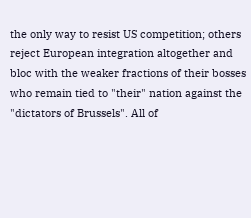the only way to resist US competition; others reject European integration altogether and bloc with the weaker fractions of their bosses who remain tied to "their" nation against the "dictators of Brussels". All of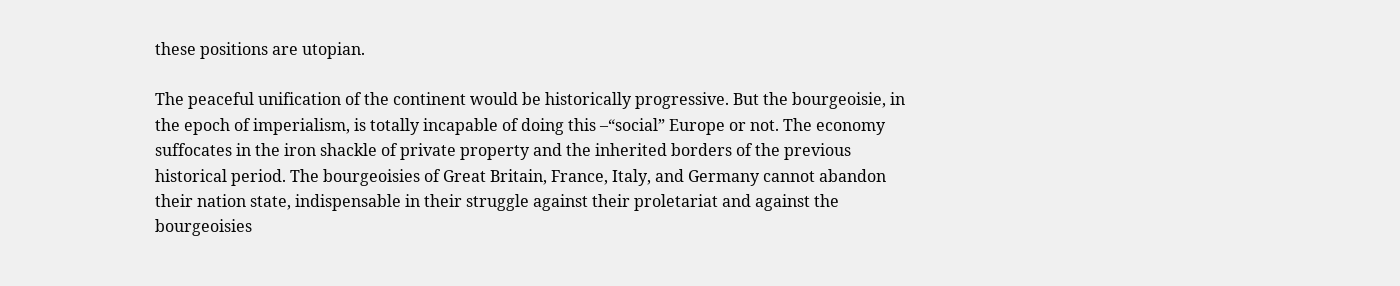these positions are utopian.

The peaceful unification of the continent would be historically progressive. But the bourgeoisie, in the epoch of imperialism, is totally incapable of doing this –“social” Europe or not. The economy suffocates in the iron shackle of private property and the inherited borders of the previous historical period. The bourgeoisies of Great Britain, France, Italy, and Germany cannot abandon their nation state, indispensable in their struggle against their proletariat and against the bourgeoisies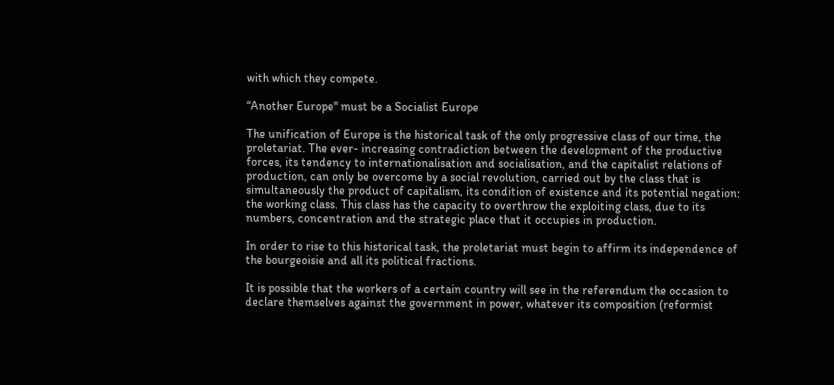with which they compete.

“Another Europe" must be a Socialist Europe

The unification of Europe is the historical task of the only progressive class of our time, the proletariat. The ever- increasing contradiction between the development of the productive forces, its tendency to internationalisation and socialisation, and the capitalist relations of production, can only be overcome by a social revolution, carried out by the class that is simultaneously the product of capitalism, its condition of existence and its potential negation: the working class. This class has the capacity to overthrow the exploiting class, due to its numbers, concentration and the strategic place that it occupies in production.

In order to rise to this historical task, the proletariat must begin to affirm its independence of the bourgeoisie and all its political fractions.

It is possible that the workers of a certain country will see in the referendum the occasion to declare themselves against the government in power, whatever its composition (reformist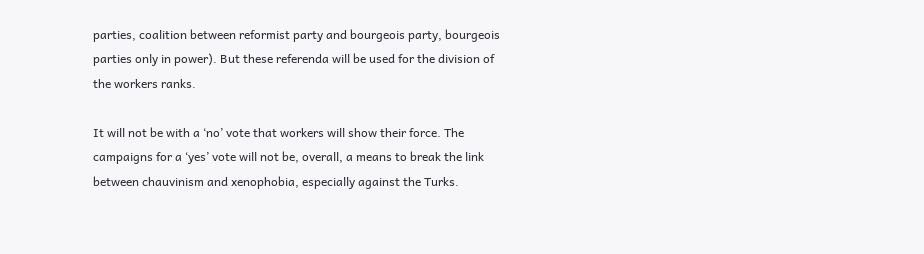parties, coalition between reformist party and bourgeois party, bourgeois parties only in power). But these referenda will be used for the division of the workers ranks.

It will not be with a ‘no’ vote that workers will show their force. The campaigns for a ‘yes’ vote will not be, overall, a means to break the link between chauvinism and xenophobia, especially against the Turks.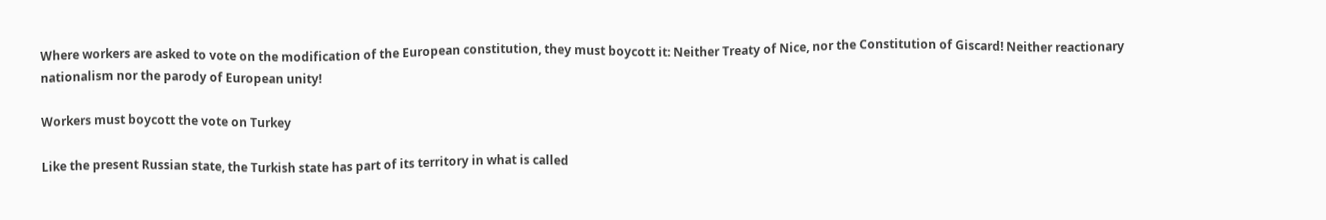Where workers are asked to vote on the modification of the European constitution, they must boycott it: Neither Treaty of Nice, nor the Constitution of Giscard! Neither reactionary nationalism nor the parody of European unity!

Workers must boycott the vote on Turkey

Like the present Russian state, the Turkish state has part of its territory in what is called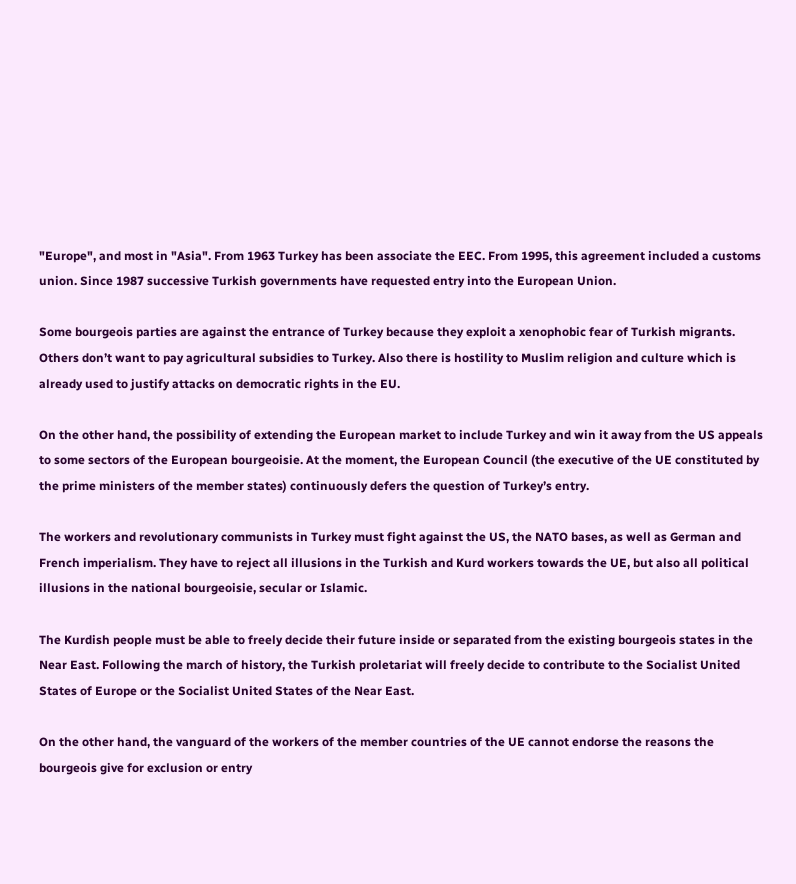"Europe", and most in "Asia". From 1963 Turkey has been associate the EEC. From 1995, this agreement included a customs union. Since 1987 successive Turkish governments have requested entry into the European Union.

Some bourgeois parties are against the entrance of Turkey because they exploit a xenophobic fear of Turkish migrants. Others don’t want to pay agricultural subsidies to Turkey. Also there is hostility to Muslim religion and culture which is already used to justify attacks on democratic rights in the EU.

On the other hand, the possibility of extending the European market to include Turkey and win it away from the US appeals to some sectors of the European bourgeoisie. At the moment, the European Council (the executive of the UE constituted by the prime ministers of the member states) continuously defers the question of Turkey’s entry.

The workers and revolutionary communists in Turkey must fight against the US, the NATO bases, as well as German and French imperialism. They have to reject all illusions in the Turkish and Kurd workers towards the UE, but also all political illusions in the national bourgeoisie, secular or Islamic.

The Kurdish people must be able to freely decide their future inside or separated from the existing bourgeois states in the Near East. Following the march of history, the Turkish proletariat will freely decide to contribute to the Socialist United States of Europe or the Socialist United States of the Near East.

On the other hand, the vanguard of the workers of the member countries of the UE cannot endorse the reasons the bourgeois give for exclusion or entry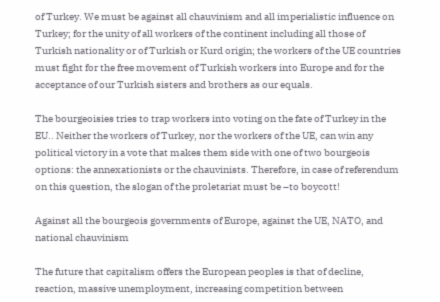of Turkey. We must be against all chauvinism and all imperialistic influence on Turkey; for the unity of all workers of the continent including all those of Turkish nationality or of Turkish or Kurd origin; the workers of the UE countries must fight for the free movement of Turkish workers into Europe and for the acceptance of our Turkish sisters and brothers as our equals.

The bourgeoisies tries to trap workers into voting on the fate of Turkey in the EU.. Neither the workers of Turkey, nor the workers of the UE, can win any political victory in a vote that makes them side with one of two bourgeois options: the annexationists or the chauvinists. Therefore, in case of referendum on this question, the slogan of the proletariat must be –to boycott!

Against all the bourgeois governments of Europe, against the UE, NATO, and national chauvinism

The future that capitalism offers the European peoples is that of decline, reaction, massive unemployment, increasing competition between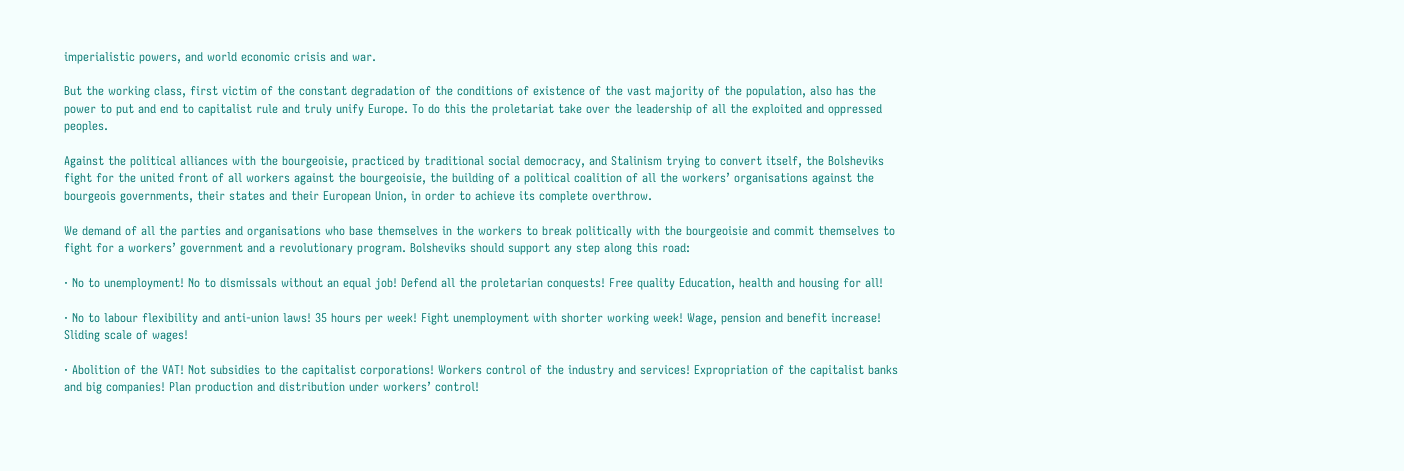imperialistic powers, and world economic crisis and war.

But the working class, first victim of the constant degradation of the conditions of existence of the vast majority of the population, also has the power to put and end to capitalist rule and truly unify Europe. To do this the proletariat take over the leadership of all the exploited and oppressed peoples.

Against the political alliances with the bourgeoisie, practiced by traditional social democracy, and Stalinism trying to convert itself, the Bolsheviks fight for the united front of all workers against the bourgeoisie, the building of a political coalition of all the workers’ organisations against the bourgeois governments, their states and their European Union, in order to achieve its complete overthrow.

We demand of all the parties and organisations who base themselves in the workers to break politically with the bourgeoisie and commit themselves to fight for a workers’ government and a revolutionary program. Bolsheviks should support any step along this road:

· No to unemployment! No to dismissals without an equal job! Defend all the proletarian conquests! Free quality Education, health and housing for all!

· No to labour flexibility and anti-union laws! 35 hours per week! Fight unemployment with shorter working week! Wage, pension and benefit increase! Sliding scale of wages!

· Abolition of the VAT! Not subsidies to the capitalist corporations! Workers control of the industry and services! Expropriation of the capitalist banks and big companies! Plan production and distribution under workers’ control!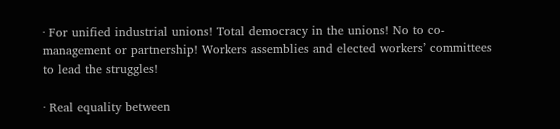· For unified industrial unions! Total democracy in the unions! No to co-management or partnership! Workers assemblies and elected workers’ committees to lead the struggles!

· Real equality between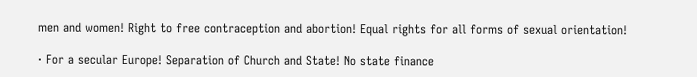men and women! Right to free contraception and abortion! Equal rights for all forms of sexual orientation!

· For a secular Europe! Separation of Church and State! No state finance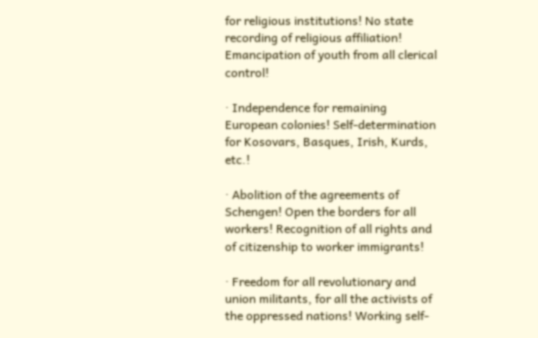for religious institutions! No state recording of religious affiliation! Emancipation of youth from all clerical control!

· Independence for remaining European colonies! Self-determination for Kosovars, Basques, Irish, Kurds, etc.!

· Abolition of the agreements of Schengen! Open the borders for all workers! Recognition of all rights and of citizenship to worker immigrants!

· Freedom for all revolutionary and union militants, for all the activists of the oppressed nations! Working self-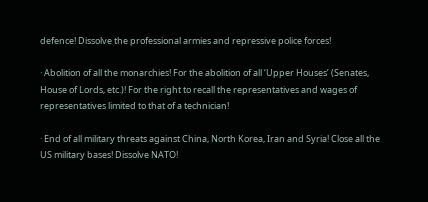defence! Dissolve the professional armies and repressive police forces!

· Abolition of all the monarchies! For the abolition of all ‘Upper Houses’ (Senates, House of Lords, etc.)! For the right to recall the representatives and wages of representatives limited to that of a technician!

· End of all military threats against China, North Korea, Iran and Syria! Close all the US military bases! Dissolve NATO!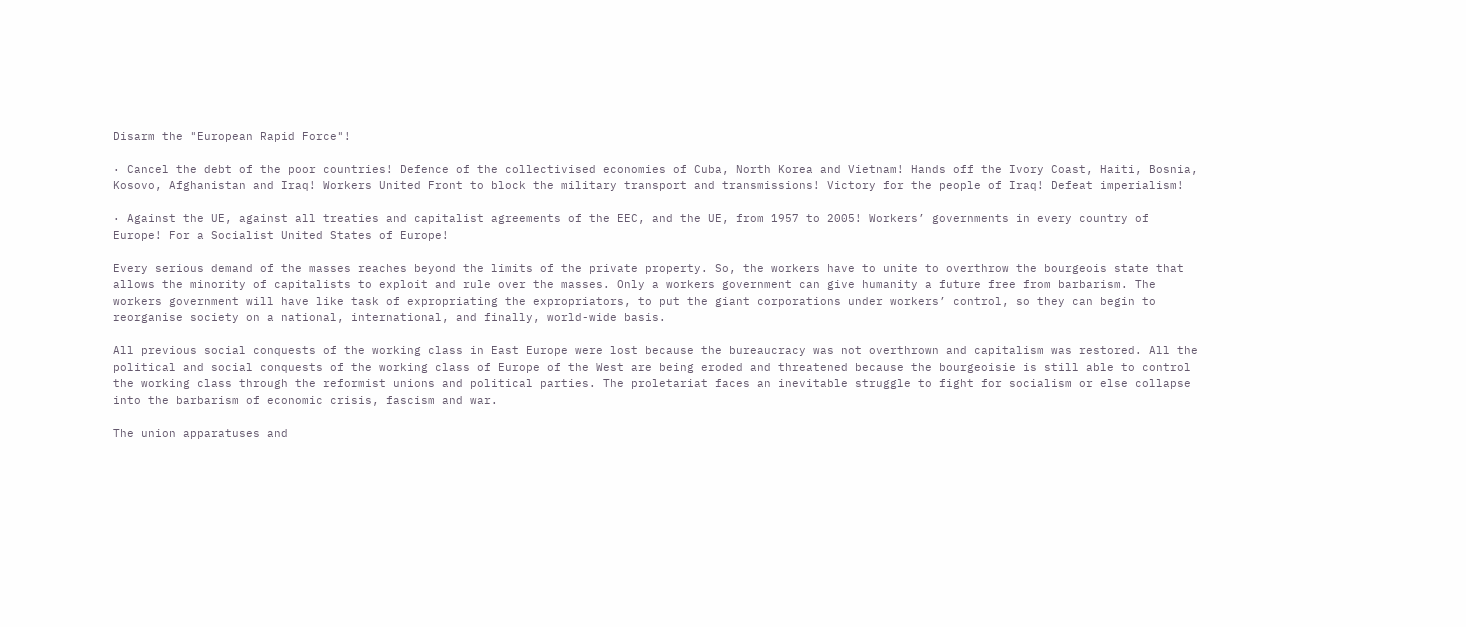Disarm the "European Rapid Force"!

· Cancel the debt of the poor countries! Defence of the collectivised economies of Cuba, North Korea and Vietnam! Hands off the Ivory Coast, Haiti, Bosnia, Kosovo, Afghanistan and Iraq! Workers United Front to block the military transport and transmissions! Victory for the people of Iraq! Defeat imperialism!

· Against the UE, against all treaties and capitalist agreements of the EEC, and the UE, from 1957 to 2005! Workers’ governments in every country of Europe! For a Socialist United States of Europe!

Every serious demand of the masses reaches beyond the limits of the private property. So, the workers have to unite to overthrow the bourgeois state that allows the minority of capitalists to exploit and rule over the masses. Only a workers government can give humanity a future free from barbarism. The workers government will have like task of expropriating the expropriators, to put the giant corporations under workers’ control, so they can begin to reorganise society on a national, international, and finally, world-wide basis.

All previous social conquests of the working class in East Europe were lost because the bureaucracy was not overthrown and capitalism was restored. All the political and social conquests of the working class of Europe of the West are being eroded and threatened because the bourgeoisie is still able to control the working class through the reformist unions and political parties. The proletariat faces an inevitable struggle to fight for socialism or else collapse into the barbarism of economic crisis, fascism and war.

The union apparatuses and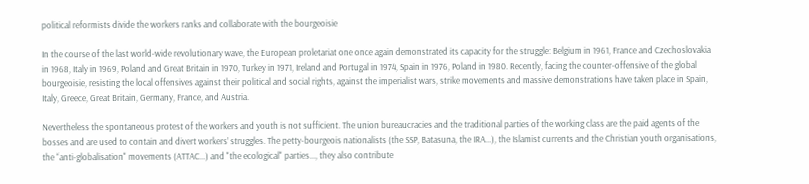political reformists divide the workers ranks and collaborate with the bourgeoisie

In the course of the last world-wide revolutionary wave, the European proletariat one once again demonstrated its capacity for the struggle: Belgium in 1961, France and Czechoslovakia in 1968, Italy in 1969, Poland and Great Britain in 1970, Turkey in 1971, Ireland and Portugal in 1974, Spain in 1976, Poland in 1980. Recently, facing the counter-offensive of the global bourgeoisie, resisting the local offensives against their political and social rights, against the imperialist wars, strike movements and massive demonstrations have taken place in Spain, Italy, Greece, Great Britain, Germany, France, and Austria.

Nevertheless the spontaneous protest of the workers and youth is not sufficient. The union bureaucracies and the traditional parties of the working class are the paid agents of the bosses and are used to contain and divert workers’ struggles. The petty-bourgeois nationalists (the SSP, Batasuna, the IRA...), the Islamist currents and the Christian youth organisations, the “anti-globalisation" movements (ATTAC...) and "the ecological" parties..., they also contribute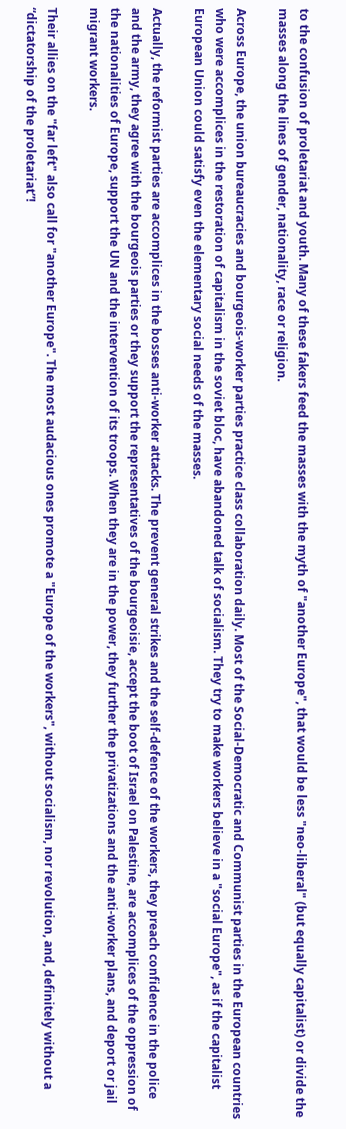to the confusion of proletariat and youth. Many of these fakers feed the masses with the myth of "another Europe", that would be less "neo-liberal" (but equally capitalist) or divide the masses along the lines of gender, nationality, race or religion.

Across Europe, the union bureaucracies and bourgeois-worker parties practice class collaboration daily. Most of the Social-Democratic and Communist parties in the European countries who were accomplices in the restoration of capitalism in the soviet bloc, have abandoned talk of socialism. They try to make workers believe in a "social Europe", as if the capitalist European Union could satisfy even the elementary social needs of the masses.

Actually, the reformist parties are accomplices in the bosses anti-worker attacks. The prevent general strikes and the self-defence of the workers, they preach confidence in the police and the army, they agree with the bourgeois parties or they support the representatives of the bourgeoisie, accept the boot of Israel on Palestine, are accomplices of the oppression of the nationalities of Europe, support the UN and the intervention of its troops. When they are in the power, they further the privatizations and the anti-worker plans, and deport or jail migrant workers.

Their allies on the "far left" also call for "another Europe". The most audacious ones promote a "Europe of the workers", without socialism, nor revolution, and, definitely without a “dictatorship of the proletariat”!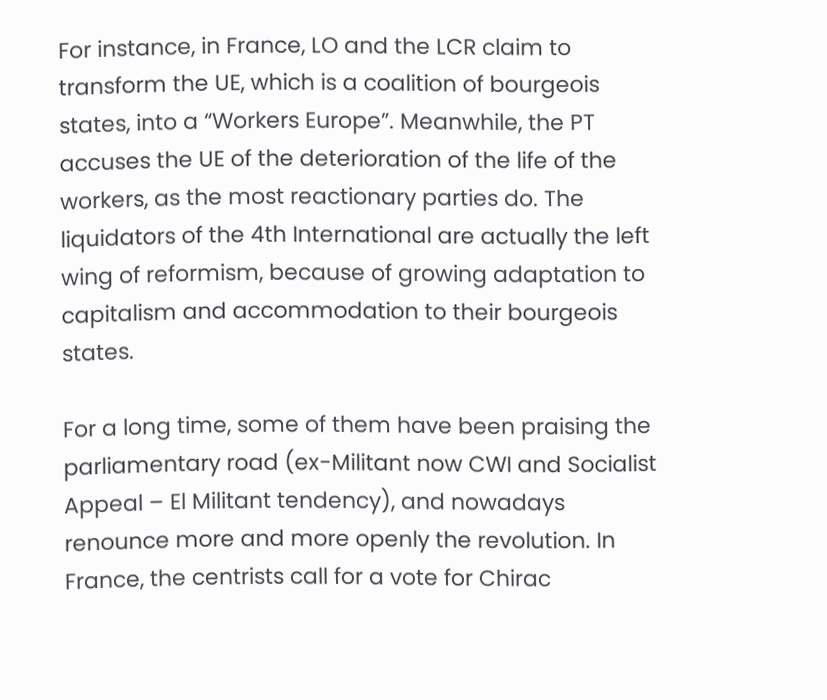For instance, in France, LO and the LCR claim to transform the UE, which is a coalition of bourgeois states, into a “Workers Europe”. Meanwhile, the PT accuses the UE of the deterioration of the life of the workers, as the most reactionary parties do. The liquidators of the 4th International are actually the left wing of reformism, because of growing adaptation to capitalism and accommodation to their bourgeois states.

For a long time, some of them have been praising the parliamentary road (ex-Militant now CWI and Socialist Appeal – El Militant tendency), and nowadays renounce more and more openly the revolution. In France, the centrists call for a vote for Chirac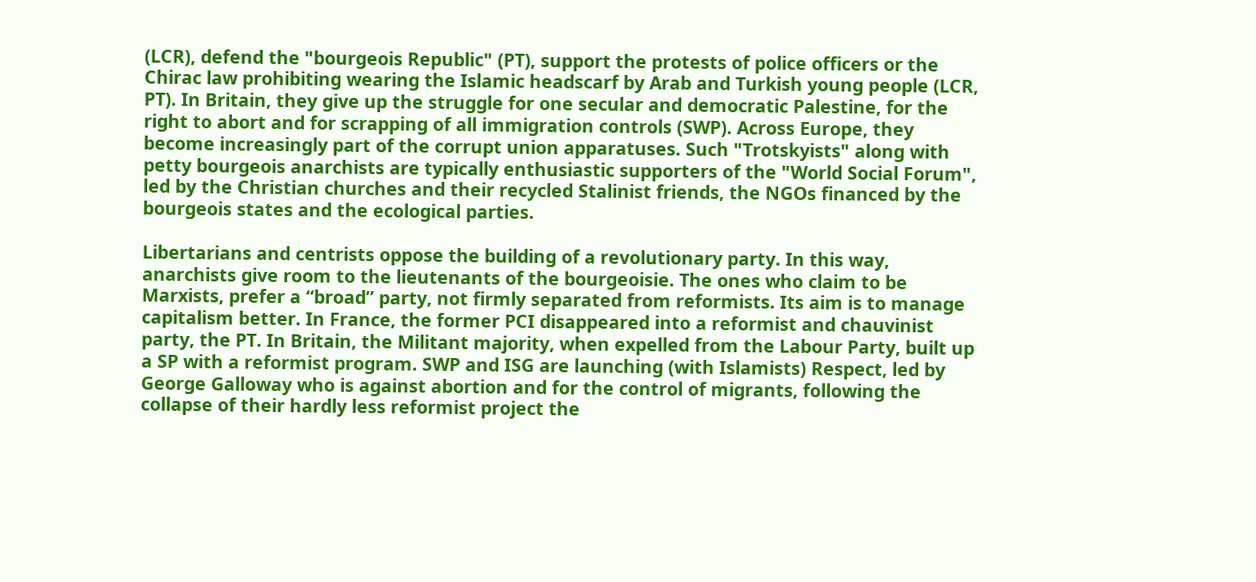(LCR), defend the "bourgeois Republic" (PT), support the protests of police officers or the Chirac law prohibiting wearing the Islamic headscarf by Arab and Turkish young people (LCR, PT). In Britain, they give up the struggle for one secular and democratic Palestine, for the right to abort and for scrapping of all immigration controls (SWP). Across Europe, they become increasingly part of the corrupt union apparatuses. Such "Trotskyists" along with petty bourgeois anarchists are typically enthusiastic supporters of the "World Social Forum", led by the Christian churches and their recycled Stalinist friends, the NGOs financed by the bourgeois states and the ecological parties.

Libertarians and centrists oppose the building of a revolutionary party. In this way, anarchists give room to the lieutenants of the bourgeoisie. The ones who claim to be Marxists, prefer a “broad” party, not firmly separated from reformists. Its aim is to manage capitalism better. In France, the former PCI disappeared into a reformist and chauvinist party, the PT. In Britain, the Militant majority, when expelled from the Labour Party, built up a SP with a reformist program. SWP and ISG are launching (with Islamists) Respect, led by George Galloway who is against abortion and for the control of migrants, following the collapse of their hardly less reformist project the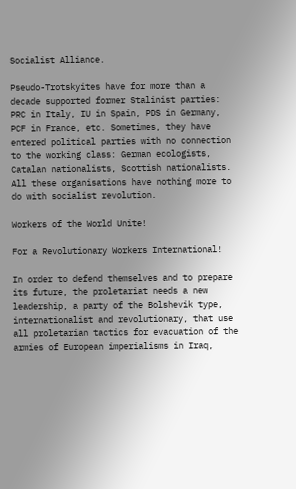Socialist Alliance.

Pseudo-Trotskyites have for more than a decade supported former Stalinist parties: PRC in Italy, IU in Spain, PDS in Germany, PCF in France, etc. Sometimes, they have entered political parties with no connection to the working class: German ecologists, Catalan nationalists, Scottish nationalists. All these organisations have nothing more to do with socialist revolution.

Workers of the World Unite!

For a Revolutionary Workers International!

In order to defend themselves and to prepare its future, the proletariat needs a new leadership, a party of the Bolshevik type, internationalist and revolutionary, that use all proletarian tactics for evacuation of the armies of European imperialisms in Iraq,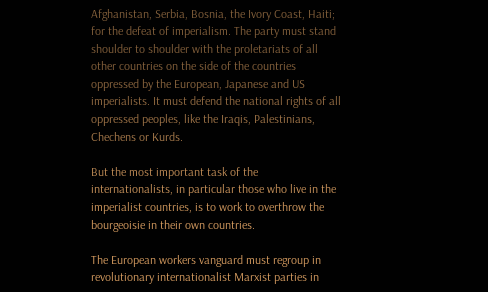Afghanistan, Serbia, Bosnia, the Ivory Coast, Haiti; for the defeat of imperialism. The party must stand shoulder to shoulder with the proletariats of all other countries on the side of the countries oppressed by the European, Japanese and US imperialists. It must defend the national rights of all oppressed peoples, like the Iraqis, Palestinians, Chechens or Kurds.

But the most important task of the internationalists, in particular those who live in the imperialist countries, is to work to overthrow the bourgeoisie in their own countries.

The European workers vanguard must regroup in revolutionary internationalist Marxist parties in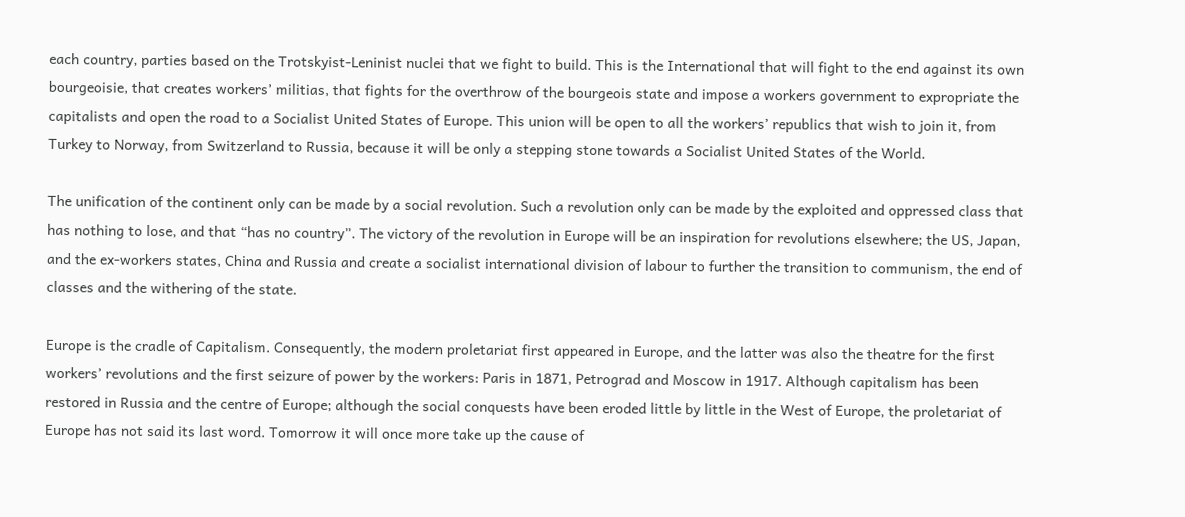each country, parties based on the Trotskyist-Leninist nuclei that we fight to build. This is the International that will fight to the end against its own bourgeoisie, that creates workers’ militias, that fights for the overthrow of the bourgeois state and impose a workers government to expropriate the capitalists and open the road to a Socialist United States of Europe. This union will be open to all the workers’ republics that wish to join it, from Turkey to Norway, from Switzerland to Russia, because it will be only a stepping stone towards a Socialist United States of the World.

The unification of the continent only can be made by a social revolution. Such a revolution only can be made by the exploited and oppressed class that has nothing to lose, and that “has no country”. The victory of the revolution in Europe will be an inspiration for revolutions elsewhere; the US, Japan, and the ex-workers states, China and Russia and create a socialist international division of labour to further the transition to communism, the end of classes and the withering of the state.

Europe is the cradle of Capitalism. Consequently, the modern proletariat first appeared in Europe, and the latter was also the theatre for the first workers’ revolutions and the first seizure of power by the workers: Paris in 1871, Petrograd and Moscow in 1917. Although capitalism has been restored in Russia and the centre of Europe; although the social conquests have been eroded little by little in the West of Europe, the proletariat of Europe has not said its last word. Tomorrow it will once more take up the cause of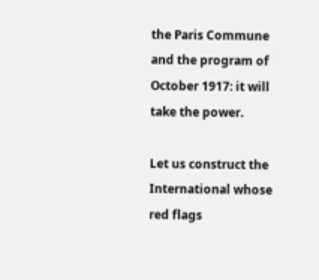the Paris Commune and the program of October 1917: it will take the power.

Let us construct the International whose red flags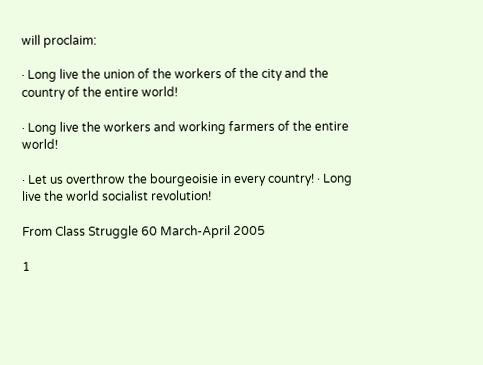will proclaim:

· Long live the union of the workers of the city and the country of the entire world!

· Long live the workers and working farmers of the entire world!

· Let us overthrow the bourgeoisie in every country! · Long live the world socialist revolution!

From Class Struggle 60 March-April 2005

1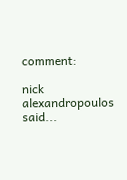comment:

nick alexandropoulos said...